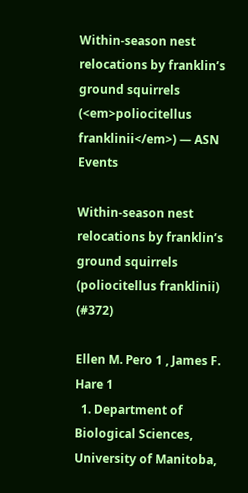Within-season nest relocations by franklin’s ground squirrels (<em>poliocitellus franklinii</em>) — ASN Events

Within-season nest relocations by franklin’s ground squirrels (poliocitellus franklinii) (#372)

Ellen M. Pero 1 , James F. Hare 1
  1. Department of Biological Sciences, University of Manitoba,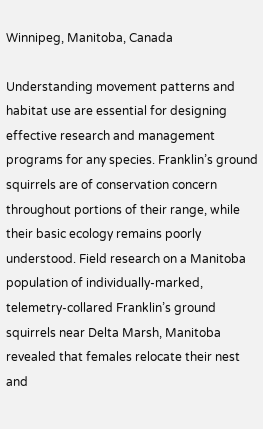Winnipeg, Manitoba, Canada

Understanding movement patterns and habitat use are essential for designing effective research and management programs for any species. Franklin’s ground squirrels are of conservation concern throughout portions of their range, while their basic ecology remains poorly understood. Field research on a Manitoba population of individually-marked, telemetry-collared Franklin’s ground squirrels near Delta Marsh, Manitoba revealed that females relocate their nest and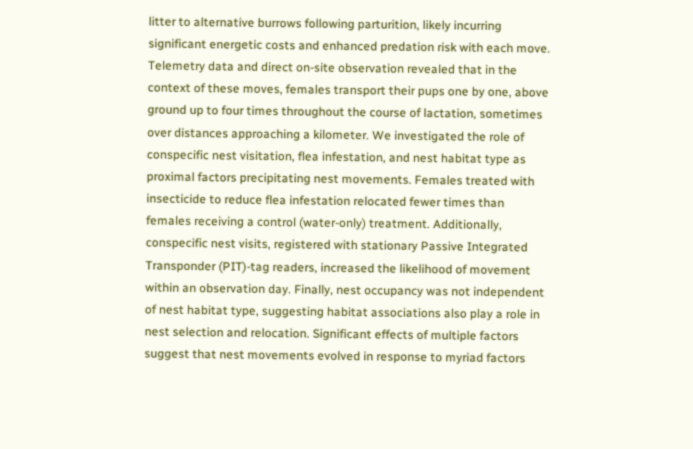litter to alternative burrows following parturition, likely incurring significant energetic costs and enhanced predation risk with each move. Telemetry data and direct on-site observation revealed that in the context of these moves, females transport their pups one by one, above ground up to four times throughout the course of lactation, sometimes over distances approaching a kilometer. We investigated the role of conspecific nest visitation, flea infestation, and nest habitat type as proximal factors precipitating nest movements. Females treated with insecticide to reduce flea infestation relocated fewer times than females receiving a control (water-only) treatment. Additionally, conspecific nest visits, registered with stationary Passive Integrated Transponder (PIT)-tag readers, increased the likelihood of movement within an observation day. Finally, nest occupancy was not independent of nest habitat type, suggesting habitat associations also play a role in nest selection and relocation. Significant effects of multiple factors suggest that nest movements evolved in response to myriad factors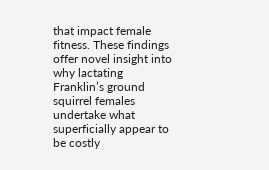that impact female fitness. These findings offer novel insight into why lactating Franklin’s ground squirrel females undertake what superficially appear to be costly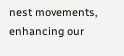nest movements, enhancing our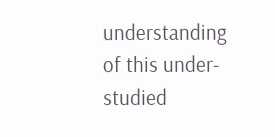understanding of this under-studied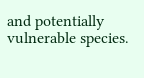and potentially vulnerable species.